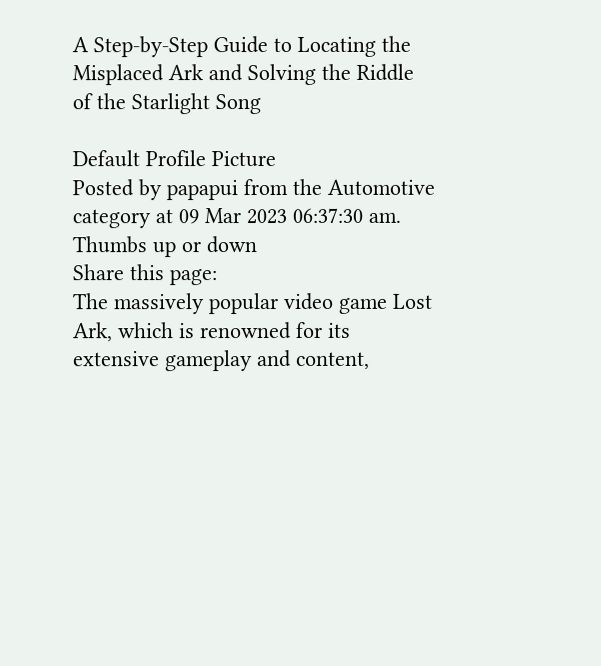A Step-by-Step Guide to Locating the Misplaced Ark and Solving the Riddle of the Starlight Song

Default Profile Picture
Posted by papapui from the Automotive category at 09 Mar 2023 06:37:30 am.
Thumbs up or down
Share this page:
The massively popular video game Lost Ark, which is renowned for its extensive gameplay and content,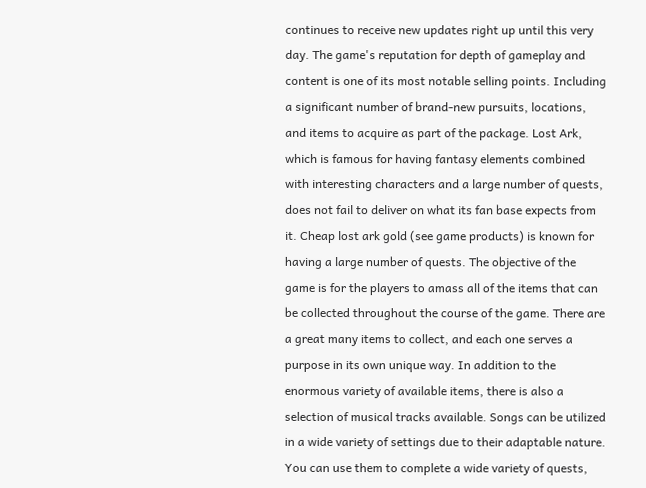continues to receive new updates right up until this very day. The game's reputation for depth of gameplay and content is one of its most notable selling points. Including a significant number of brand-new pursuits, locations, and items to acquire as part of the package. Lost Ark, which is famous for having fantasy elements combined with interesting characters and a large number of quests, does not fail to deliver on what its fan base expects from it. Cheap lost ark gold (see game products) is known for having a large number of quests. The objective of the game is for the players to amass all of the items that can be collected throughout the course of the game. There are a great many items to collect, and each one serves a purpose in its own unique way. In addition to the enormous variety of available items, there is also a selection of musical tracks available. Songs can be utilized in a wide variety of settings due to their adaptable nature. You can use them to complete a wide variety of quests,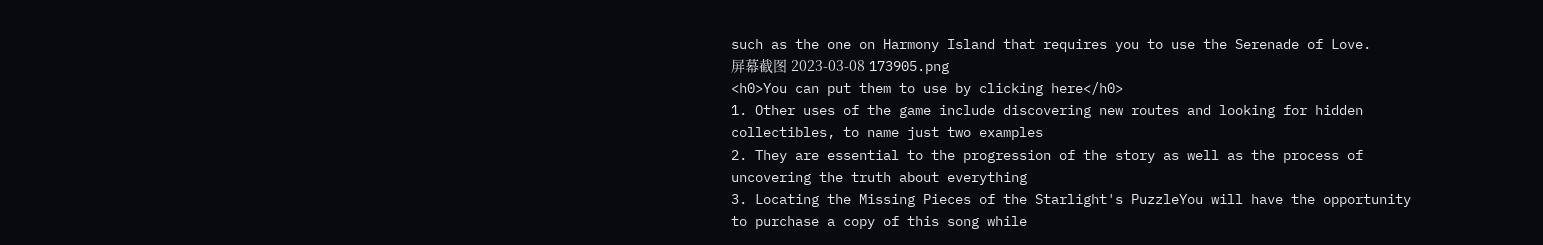such as the one on Harmony Island that requires you to use the Serenade of Love.
屏幕截图 2023-03-08 173905.png
<h0>You can put them to use by clicking here</h0>
1. Other uses of the game include discovering new routes and looking for hidden collectibles, to name just two examples
2. They are essential to the progression of the story as well as the process of uncovering the truth about everything
3. Locating the Missing Pieces of the Starlight's PuzzleYou will have the opportunity to purchase a copy of this song while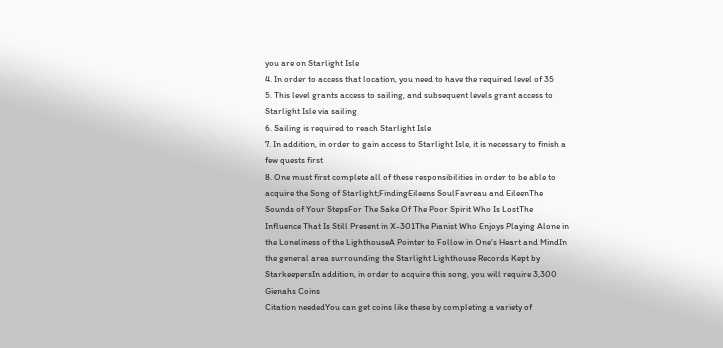you are on Starlight Isle
4. In order to access that location, you need to have the required level of 35
5. This level grants access to sailing, and subsequent levels grant access to Starlight Isle via sailing
6. Sailing is required to reach Starlight Isle
7. In addition, in order to gain access to Starlight Isle, it is necessary to finish a few quests first
8. One must first complete all of these responsibilities in order to be able to acquire the Song of Starlight;FindingEileens SoulFavreau and EileenThe Sounds of Your StepsFor The Sake Of The Poor Spirit Who Is LostThe Influence That Is Still Present in X-301The Pianist Who Enjoys Playing Alone in the Loneliness of the LighthouseA Pointer to Follow in One's Heart and MindIn the general area surrounding the Starlight Lighthouse Records Kept by StarkeepersIn addition, in order to acquire this song, you will require 3,300 Gienahs Coins
Citation neededYou can get coins like these by completing a variety of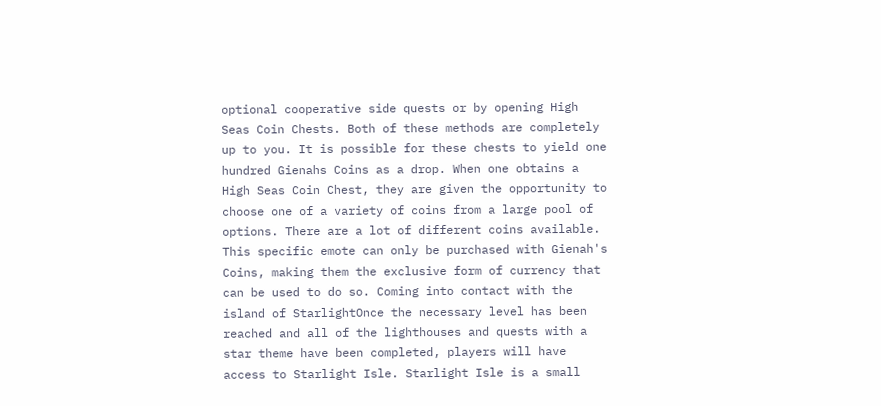optional cooperative side quests or by opening High Seas Coin Chests. Both of these methods are completely up to you. It is possible for these chests to yield one hundred Gienahs Coins as a drop. When one obtains a High Seas Coin Chest, they are given the opportunity to choose one of a variety of coins from a large pool of options. There are a lot of different coins available. This specific emote can only be purchased with Gienah's Coins, making them the exclusive form of currency that can be used to do so. Coming into contact with the island of StarlightOnce the necessary level has been reached and all of the lighthouses and quests with a star theme have been completed, players will have access to Starlight Isle. Starlight Isle is a small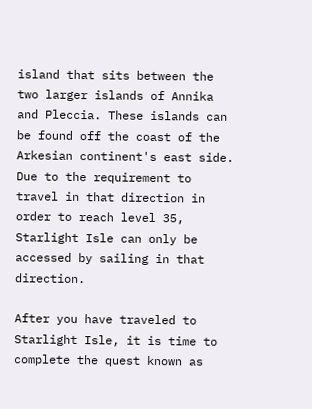island that sits between the two larger islands of Annika and Pleccia. These islands can be found off the coast of the Arkesian continent's east side. Due to the requirement to travel in that direction in order to reach level 35, Starlight Isle can only be accessed by sailing in that direction.

After you have traveled to Starlight Isle, it is time to complete the quest known as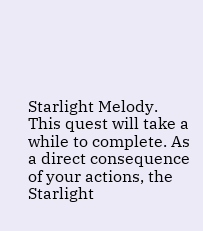Starlight Melody. This quest will take a while to complete. As a direct consequence of your actions, the Starlight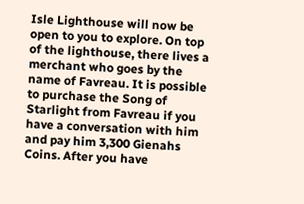Isle Lighthouse will now be open to you to explore. On top of the lighthouse, there lives a merchant who goes by the name of Favreau. It is possible to purchase the Song of Starlight from Favreau if you have a conversation with him and pay him 3,300 Gienahs Coins. After you have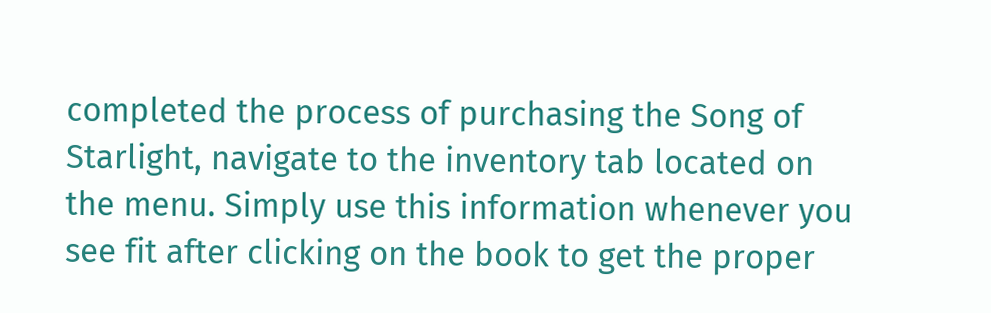completed the process of purchasing the Song of Starlight, navigate to the inventory tab located on the menu. Simply use this information whenever you see fit after clicking on the book to get the proper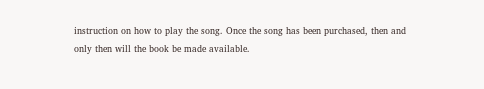instruction on how to play the song. Once the song has been purchased, then and only then will the book be made available.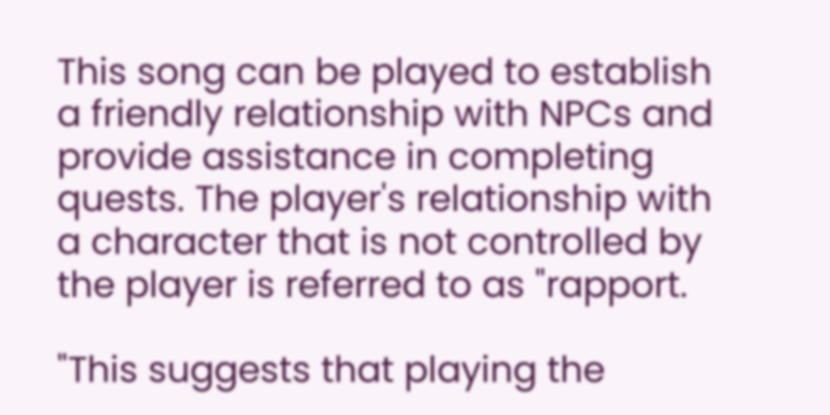This song can be played to establish a friendly relationship with NPCs and provide assistance in completing quests. The player's relationship with a character that is not controlled by the player is referred to as "rapport.

"This suggests that playing the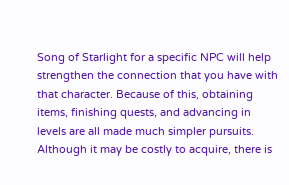Song of Starlight for a specific NPC will help strengthen the connection that you have with that character. Because of this, obtaining items, finishing quests, and advancing in levels are all made much simpler pursuits. Although it may be costly to acquire, there is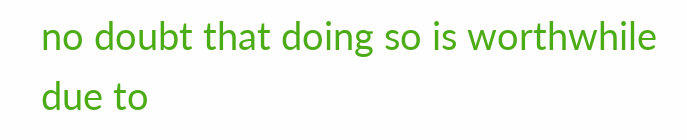no doubt that doing so is worthwhile due to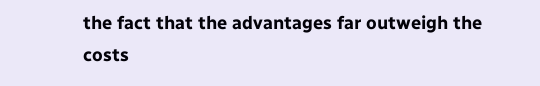the fact that the advantages far outweigh the costs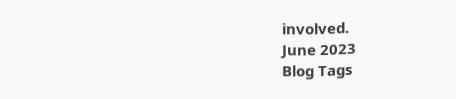involved.
June 2023
Blog Tags